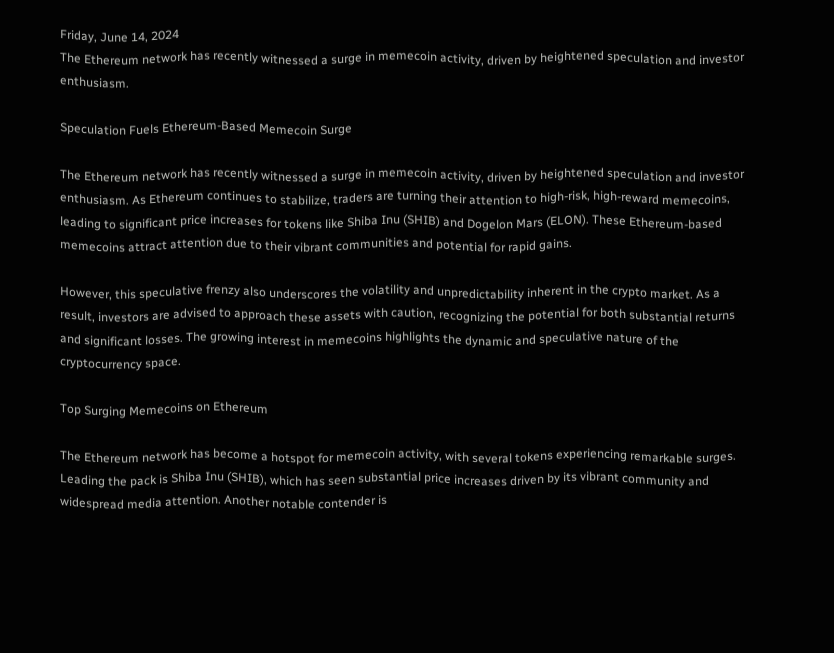Friday, June 14, 2024
The Ethereum network has recently witnessed a surge in memecoin activity, driven by heightened speculation and investor enthusiasm.

Speculation Fuels Ethereum-Based Memecoin Surge

The Ethereum network has recently witnessed a surge in memecoin activity, driven by heightened speculation and investor enthusiasm. As Ethereum continues to stabilize, traders are turning their attention to high-risk, high-reward memecoins, leading to significant price increases for tokens like Shiba Inu (SHIB) and Dogelon Mars (ELON). These Ethereum-based memecoins attract attention due to their vibrant communities and potential for rapid gains.

However, this speculative frenzy also underscores the volatility and unpredictability inherent in the crypto market. As a result, investors are advised to approach these assets with caution, recognizing the potential for both substantial returns and significant losses. The growing interest in memecoins highlights the dynamic and speculative nature of the cryptocurrency space.

Top Surging Memecoins on Ethereum

The Ethereum network has become a hotspot for memecoin activity, with several tokens experiencing remarkable surges. Leading the pack is Shiba Inu (SHIB), which has seen substantial price increases driven by its vibrant community and widespread media attention. Another notable contender is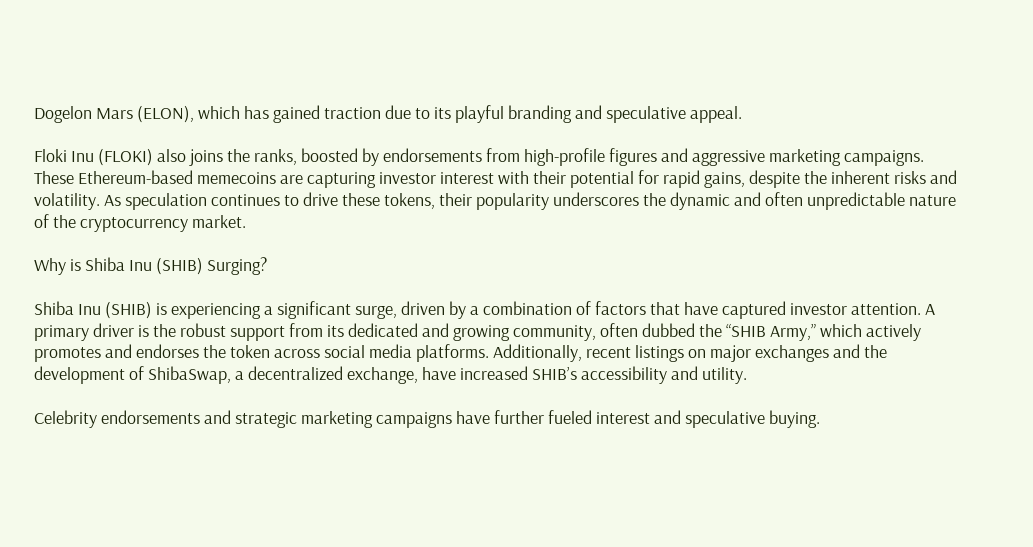Dogelon Mars (ELON), which has gained traction due to its playful branding and speculative appeal.

Floki Inu (FLOKI) also joins the ranks, boosted by endorsements from high-profile figures and aggressive marketing campaigns. These Ethereum-based memecoins are capturing investor interest with their potential for rapid gains, despite the inherent risks and volatility. As speculation continues to drive these tokens, their popularity underscores the dynamic and often unpredictable nature of the cryptocurrency market.

Why is Shiba Inu (SHIB) Surging?

Shiba Inu (SHIB) is experiencing a significant surge, driven by a combination of factors that have captured investor attention. A primary driver is the robust support from its dedicated and growing community, often dubbed the “SHIB Army,” which actively promotes and endorses the token across social media platforms. Additionally, recent listings on major exchanges and the development of ShibaSwap, a decentralized exchange, have increased SHIB’s accessibility and utility.

Celebrity endorsements and strategic marketing campaigns have further fueled interest and speculative buying.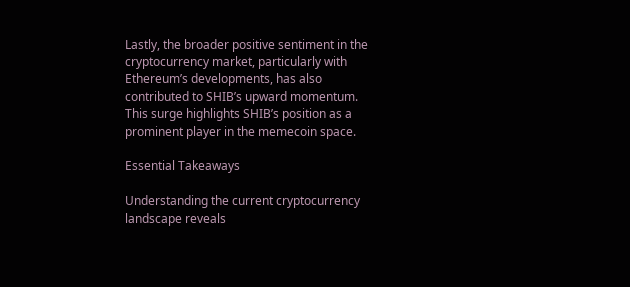Lastly, the broader positive sentiment in the cryptocurrency market, particularly with Ethereum’s developments, has also contributed to SHIB’s upward momentum. This surge highlights SHIB’s position as a prominent player in the memecoin space.

Essential Takeaways

Understanding the current cryptocurrency landscape reveals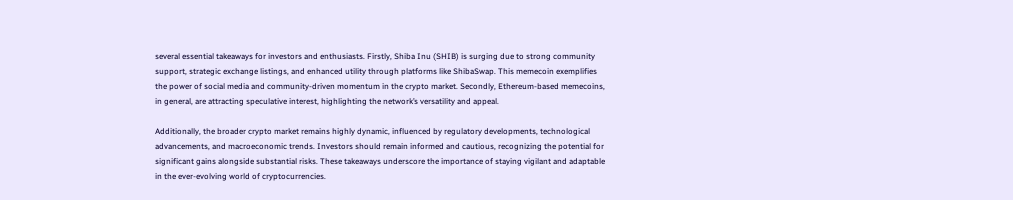several essential takeaways for investors and enthusiasts. Firstly, Shiba Inu (SHIB) is surging due to strong community support, strategic exchange listings, and enhanced utility through platforms like ShibaSwap. This memecoin exemplifies the power of social media and community-driven momentum in the crypto market. Secondly, Ethereum-based memecoins, in general, are attracting speculative interest, highlighting the network’s versatility and appeal.

Additionally, the broader crypto market remains highly dynamic, influenced by regulatory developments, technological advancements, and macroeconomic trends. Investors should remain informed and cautious, recognizing the potential for significant gains alongside substantial risks. These takeaways underscore the importance of staying vigilant and adaptable in the ever-evolving world of cryptocurrencies.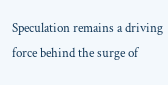Speculation remains a driving force behind the surge of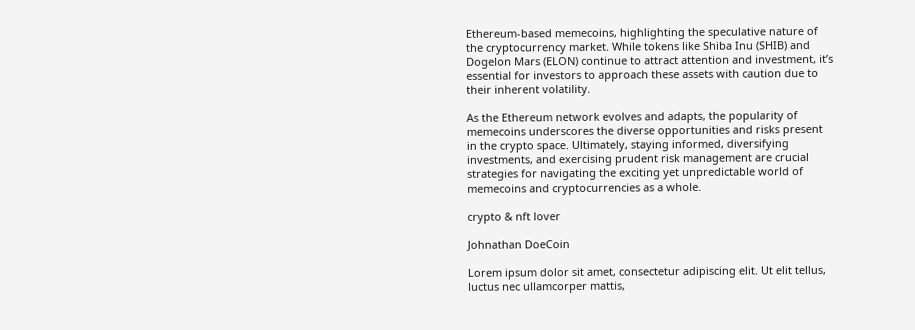Ethereum-based memecoins, highlighting the speculative nature of the cryptocurrency market. While tokens like Shiba Inu (SHIB) and Dogelon Mars (ELON) continue to attract attention and investment, it’s essential for investors to approach these assets with caution due to their inherent volatility.

As the Ethereum network evolves and adapts, the popularity of memecoins underscores the diverse opportunities and risks present in the crypto space. Ultimately, staying informed, diversifying investments, and exercising prudent risk management are crucial strategies for navigating the exciting yet unpredictable world of memecoins and cryptocurrencies as a whole.

crypto & nft lover

Johnathan DoeCoin

Lorem ipsum dolor sit amet, consectetur adipiscing elit. Ut elit tellus, luctus nec ullamcorper mattis,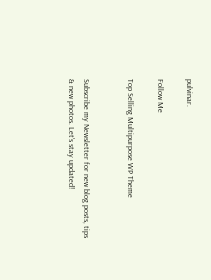pulvinar.

Follow Me

Top Selling Multipurpose WP Theme


Subscribe my Newsletter for new blog posts, tips & new photos. Let's stay updated!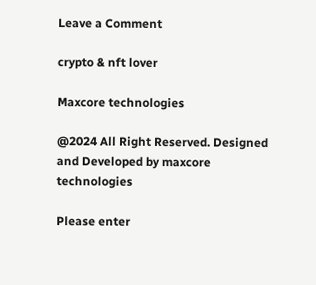Leave a Comment

crypto & nft lover

Maxcore technologies

@2024 All Right Reserved. Designed and Developed by maxcore technologies

Please enter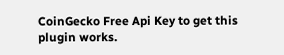CoinGecko Free Api Key to get this plugin works.